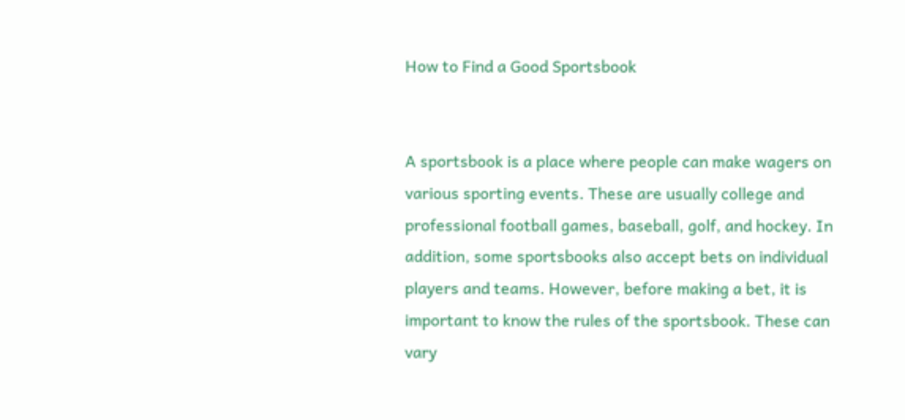How to Find a Good Sportsbook


A sportsbook is a place where people can make wagers on various sporting events. These are usually college and professional football games, baseball, golf, and hockey. In addition, some sportsbooks also accept bets on individual players and teams. However, before making a bet, it is important to know the rules of the sportsbook. These can vary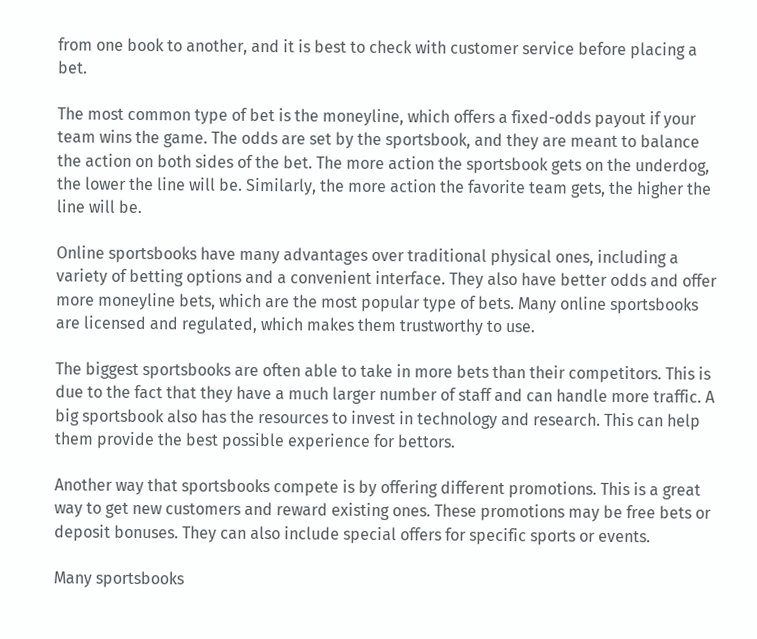from one book to another, and it is best to check with customer service before placing a bet.

The most common type of bet is the moneyline, which offers a fixed-odds payout if your team wins the game. The odds are set by the sportsbook, and they are meant to balance the action on both sides of the bet. The more action the sportsbook gets on the underdog, the lower the line will be. Similarly, the more action the favorite team gets, the higher the line will be.

Online sportsbooks have many advantages over traditional physical ones, including a variety of betting options and a convenient interface. They also have better odds and offer more moneyline bets, which are the most popular type of bets. Many online sportsbooks are licensed and regulated, which makes them trustworthy to use.

The biggest sportsbooks are often able to take in more bets than their competitors. This is due to the fact that they have a much larger number of staff and can handle more traffic. A big sportsbook also has the resources to invest in technology and research. This can help them provide the best possible experience for bettors.

Another way that sportsbooks compete is by offering different promotions. This is a great way to get new customers and reward existing ones. These promotions may be free bets or deposit bonuses. They can also include special offers for specific sports or events.

Many sportsbooks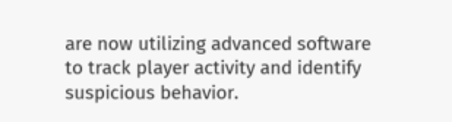are now utilizing advanced software to track player activity and identify suspicious behavior.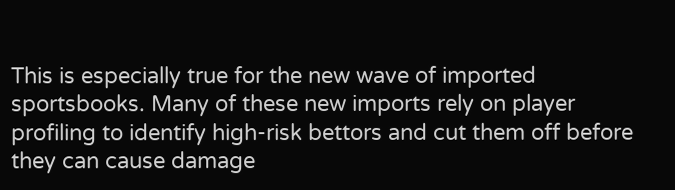This is especially true for the new wave of imported sportsbooks. Many of these new imports rely on player profiling to identify high-risk bettors and cut them off before they can cause damage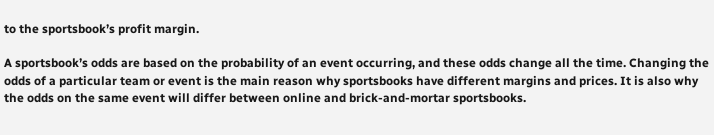to the sportsbook’s profit margin.

A sportsbook’s odds are based on the probability of an event occurring, and these odds change all the time. Changing the odds of a particular team or event is the main reason why sportsbooks have different margins and prices. It is also why the odds on the same event will differ between online and brick-and-mortar sportsbooks.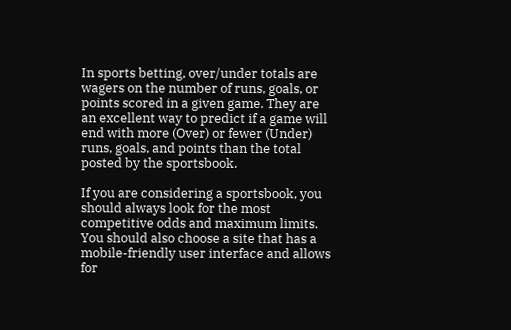In sports betting, over/under totals are wagers on the number of runs, goals, or points scored in a given game. They are an excellent way to predict if a game will end with more (Over) or fewer (Under) runs, goals, and points than the total posted by the sportsbook.

If you are considering a sportsbook, you should always look for the most competitive odds and maximum limits. You should also choose a site that has a mobile-friendly user interface and allows for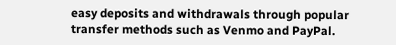easy deposits and withdrawals through popular transfer methods such as Venmo and PayPal.